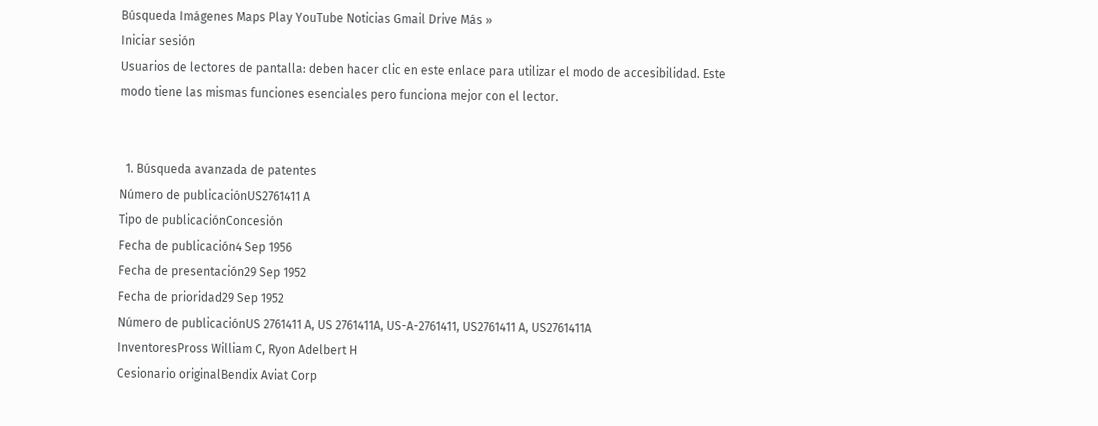Búsqueda Imágenes Maps Play YouTube Noticias Gmail Drive Más »
Iniciar sesión
Usuarios de lectores de pantalla: deben hacer clic en este enlace para utilizar el modo de accesibilidad. Este modo tiene las mismas funciones esenciales pero funciona mejor con el lector.


  1. Búsqueda avanzada de patentes
Número de publicaciónUS2761411 A
Tipo de publicaciónConcesión
Fecha de publicación4 Sep 1956
Fecha de presentación29 Sep 1952
Fecha de prioridad29 Sep 1952
Número de publicaciónUS 2761411 A, US 2761411A, US-A-2761411, US2761411 A, US2761411A
InventoresPross William C, Ryon Adelbert H
Cesionario originalBendix Aviat Corp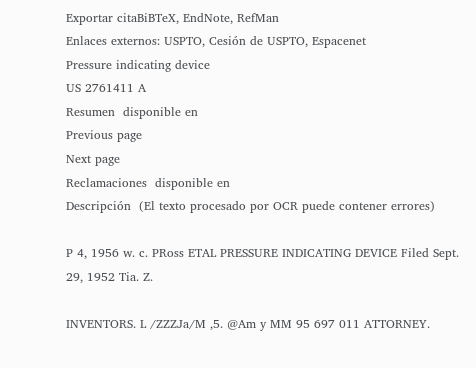Exportar citaBiBTeX, EndNote, RefMan
Enlaces externos: USPTO, Cesión de USPTO, Espacenet
Pressure indicating device
US 2761411 A
Resumen  disponible en
Previous page
Next page
Reclamaciones  disponible en
Descripción  (El texto procesado por OCR puede contener errores)

P 4, 1956 w. c. PRoss ETAL PRESSURE INDICATING DEVICE Filed Sept. 29, 1952 Tia. Z.

INVENTORS. L /ZZZJa/M ,5. @Am y MM 95 697 011 ATTORNEY.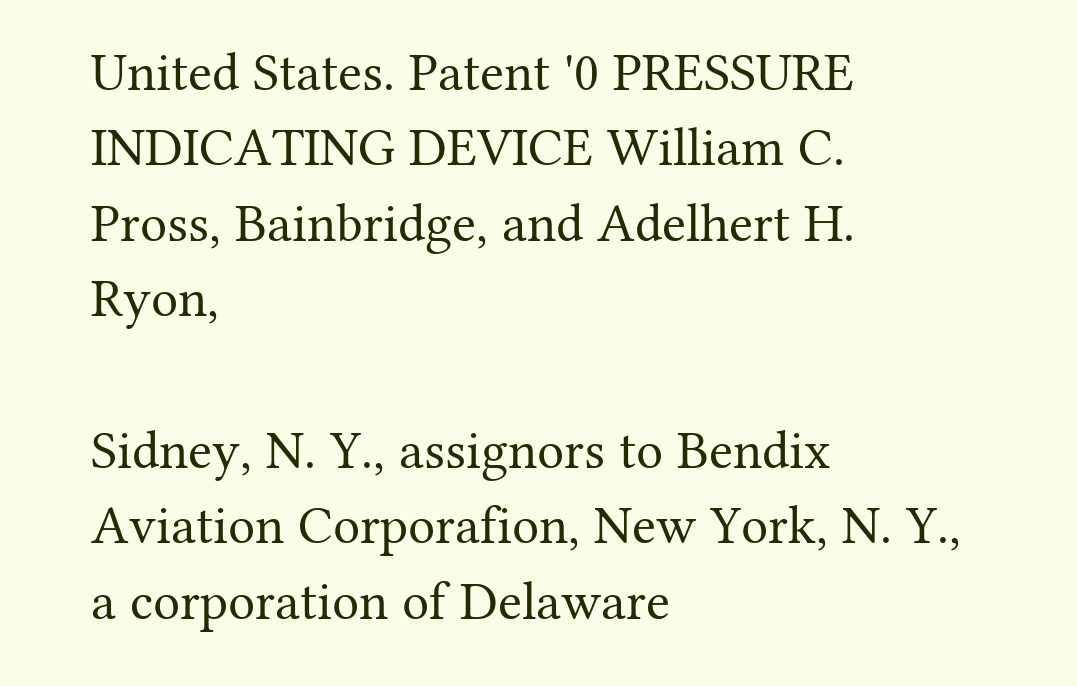United States. Patent '0 PRESSURE INDICATING DEVICE William C. Pross, Bainbridge, and Adelhert H. Ryon,

Sidney, N. Y., assignors to Bendix Aviation Corporafion, New York, N. Y., a corporation of Delaware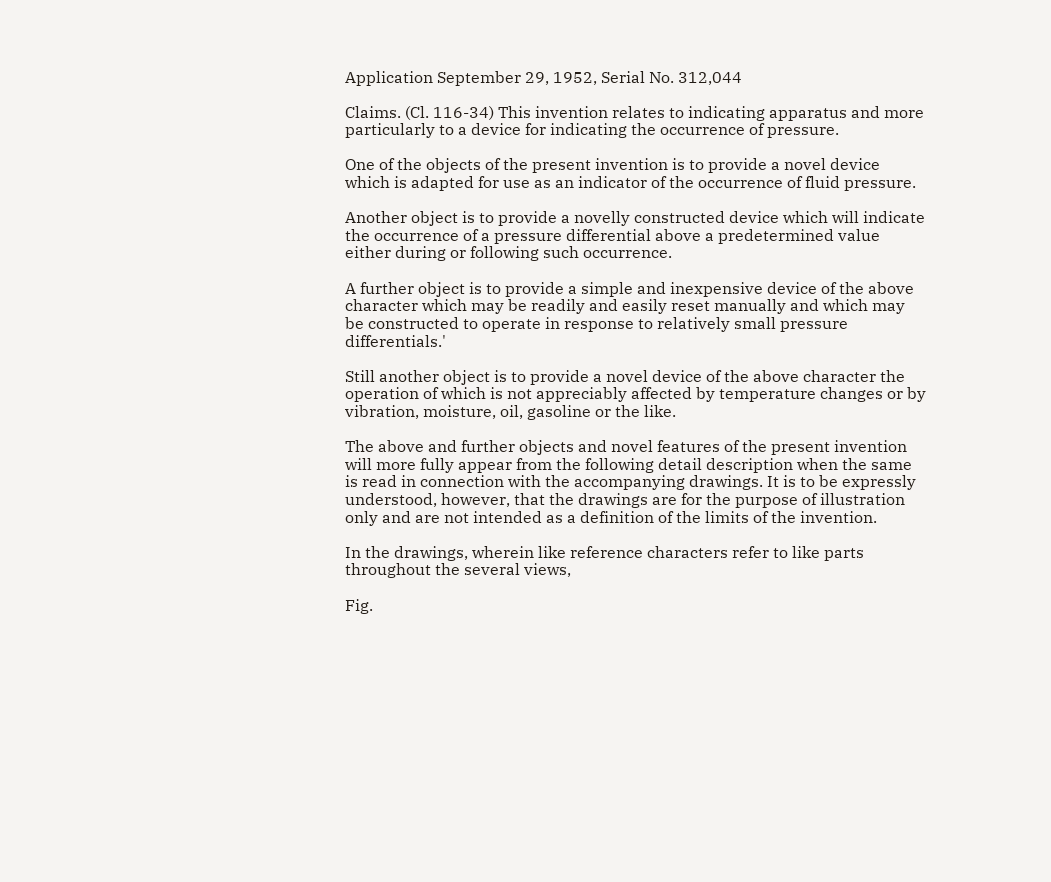Application September 29, 1952, Serial No. 312,044

Claims. (Cl. 116-34) This invention relates to indicating apparatus and more particularly to a device for indicating the occurrence of pressure.

One of the objects of the present invention is to provide a novel device which is adapted for use as an indicator of the occurrence of fluid pressure.

Another object is to provide a novelly constructed device which will indicate the occurrence of a pressure differential above a predetermined value either during or following such occurrence.

A further object is to provide a simple and inexpensive device of the above character which may be readily and easily reset manually and which may be constructed to operate in response to relatively small pressure differentials.'

Still another object is to provide a novel device of the above character the operation of which is not appreciably affected by temperature changes or by vibration, moisture, oil, gasoline or the like.

The above and further objects and novel features of the present invention will more fully appear from the following detail description when the same is read in connection with the accompanying drawings. It is to be expressly understood, however, that the drawings are for the purpose of illustration only and are not intended as a definition of the limits of the invention.

In the drawings, wherein like reference characters refer to like parts throughout the several views,

Fig.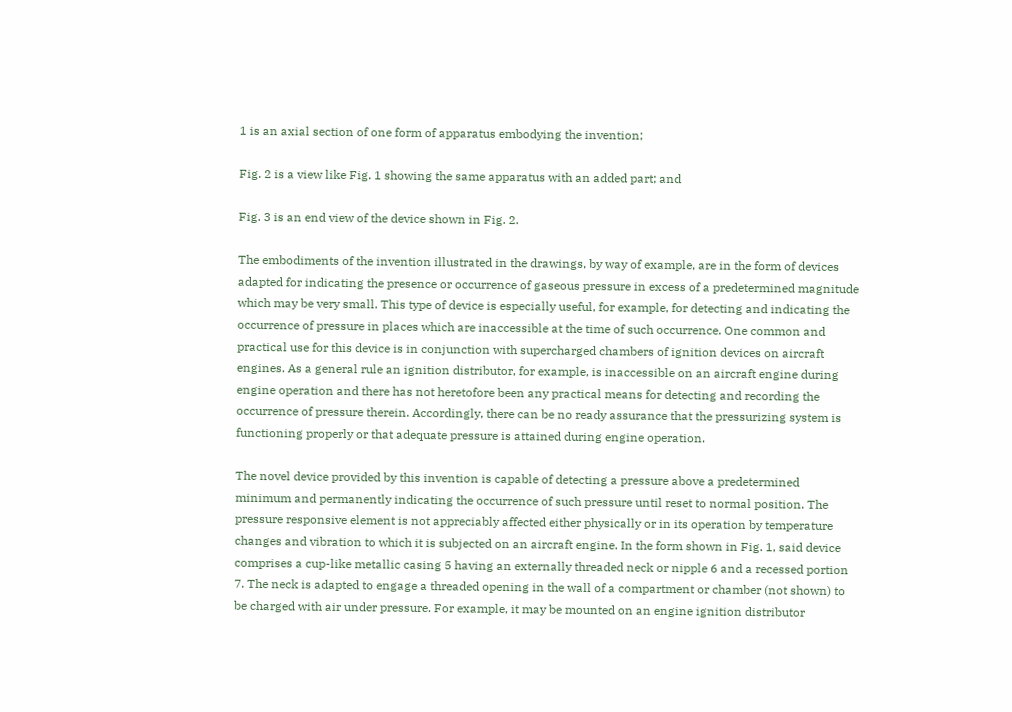1 is an axial section of one form of apparatus embodying the invention;

Fig. 2 is a view like Fig. 1 showing the same apparatus with an added part; and

Fig. 3 is an end view of the device shown in Fig. 2.

The embodiments of the invention illustrated in the drawings, by way of example, are in the form of devices adapted for indicating the presence or occurrence of gaseous pressure in excess of a predetermined magnitude which may be very small. This type of device is especially useful, for example, for detecting and indicating the occurrence of pressure in places which are inaccessible at the time of such occurrence. One common and practical use for this device is in conjunction with supercharged chambers of ignition devices on aircraft engines. As a general rule an ignition distributor, for example, is inaccessible on an aircraft engine during engine operation and there has not heretofore been any practical means for detecting and recording the occurrence of pressure therein. Accordingly, there can be no ready assurance that the pressurizing system is functioning properly or that adequate pressure is attained during engine operation.

The novel device provided by this invention is capable of detecting a pressure above a predetermined minimum and permanently indicating the occurrence of such pressure until reset to normal position. The pressure responsive element is not appreciably affected either physically or in its operation by temperature changes and vibration to which it is subjected on an aircraft engine. In the form shown in Fig. 1, said device comprises a cup-like metallic casing 5 having an externally threaded neck or nipple 6 and a recessed portion 7. The neck is adapted to engage a threaded opening in the wall of a compartment or chamber (not shown) to be charged with air under pressure. For example, it may be mounted on an engine ignition distributor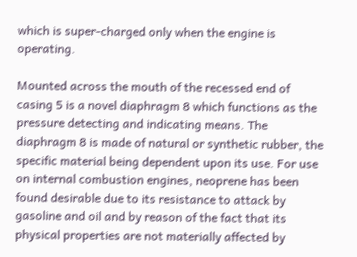which is super-charged only when the engine is operating.

Mounted across the mouth of the recessed end of casing 5 is a novel diaphragm 8 which functions as the pressure detecting and indicating means. The diaphragm 8 is made of natural or synthetic rubber, the specific material being dependent upon its use. For use on internal combustion engines, neoprene has been found desirable due to its resistance to attack by gasoline and oil and by reason of the fact that its physical properties are not materially affected by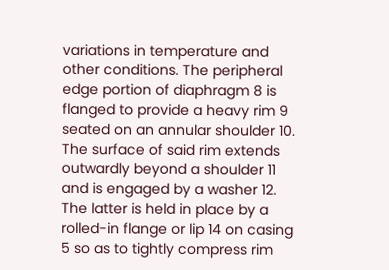variations in temperature and other conditions. The peripheral edge portion of diaphragm 8 is flanged to provide a heavy rim 9 seated on an annular shoulder 10. The surface of said rim extends outwardly beyond a shoulder 11 and is engaged by a washer 12. The latter is held in place by a rolled-in flange or lip 14 on casing 5 so as to tightly compress rim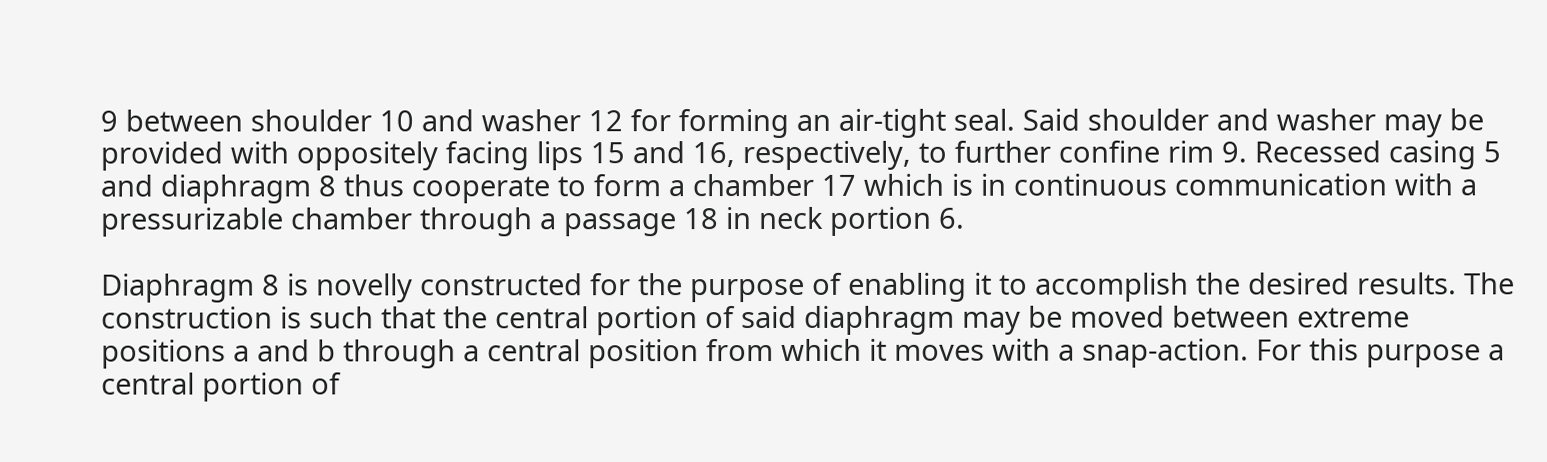9 between shoulder 10 and washer 12 for forming an air-tight seal. Said shoulder and washer may be provided with oppositely facing lips 15 and 16, respectively, to further confine rim 9. Recessed casing 5 and diaphragm 8 thus cooperate to form a chamber 17 which is in continuous communication with a pressurizable chamber through a passage 18 in neck portion 6.

Diaphragm 8 is novelly constructed for the purpose of enabling it to accomplish the desired results. The construction is such that the central portion of said diaphragm may be moved between extreme positions a and b through a central position from which it moves with a snap-action. For this purpose a central portion of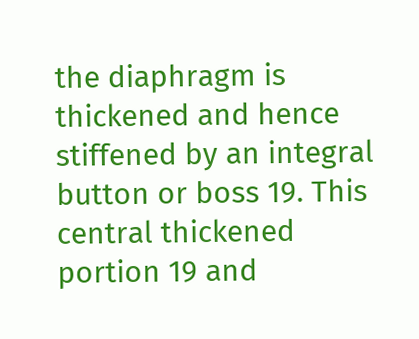the diaphragm is thickened and hence stiffened by an integral button or boss 19. This central thickened portion 19 and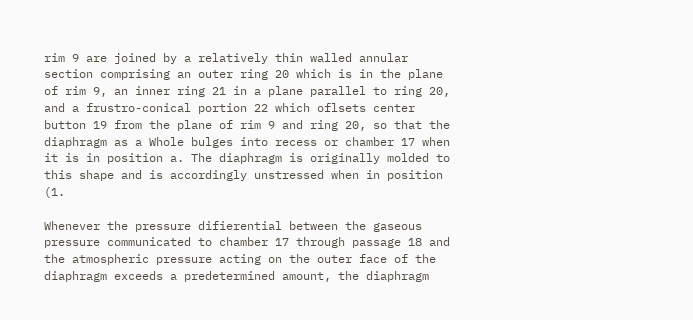rim 9 are joined by a relatively thin walled annular section comprising an outer ring 20 which is in the plane of rim 9, an inner ring 21 in a plane parallel to ring 20, and a frustro-conical portion 22 which oflsets center button 19 from the plane of rim 9 and ring 20, so that the diaphragm as a Whole bulges into recess or chamber 17 when it is in position a. The diaphragm is originally molded to this shape and is accordingly unstressed when in position (1.

Whenever the pressure difierential between the gaseous pressure communicated to chamber 17 through passage 18 and the atmospheric pressure acting on the outer face of the diaphragm exceeds a predetermined amount, the diaphragm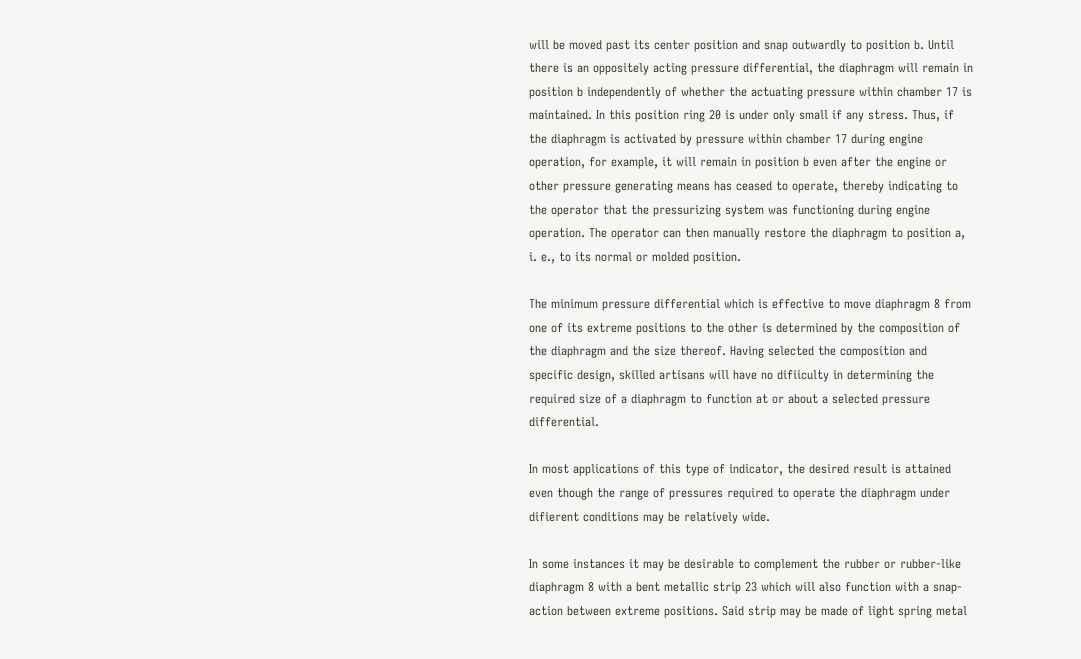will be moved past its center position and snap outwardly to position b. Until there is an oppositely acting pressure differential, the diaphragm will remain in position b independently of whether the actuating pressure within chamber 17 is maintained. In this position ring 20 is under only small if any stress. Thus, if the diaphragm is activated by pressure within chamber 17 during engine operation, for example, it will remain in position b even after the engine or other pressure generating means has ceased to operate, thereby indicating to the operator that the pressurizing system was functioning during engine operation. The operator can then manually restore the diaphragm to position a, i. e., to its normal or molded position.

The minimum pressure differential which is effective to move diaphragm 8 from one of its extreme positions to the other is determined by the composition of the diaphragm and the size thereof. Having selected the composition and specific design, skilled artisans will have no difiiculty in determining the required size of a diaphragm to function at or about a selected pressure differential.

In most applications of this type of indicator, the desired result is attained even though the range of pressures required to operate the diaphragm under difierent conditions may be relatively wide.

In some instances it may be desirable to complement the rubber or rubber-like diaphragm 8 with a bent metallic strip 23 which will also function with a snap-action between extreme positions. Said strip may be made of light spring metal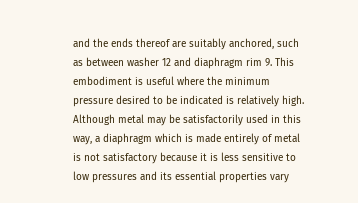and the ends thereof are suitably anchored, such as between washer 12 and diaphragm rim 9. This embodiment is useful where the minimum pressure desired to be indicated is relatively high. Although metal may be satisfactorily used in this way, a diaphragm which is made entirely of metal is not satisfactory because it is less sensitive to low pressures and its essential properties vary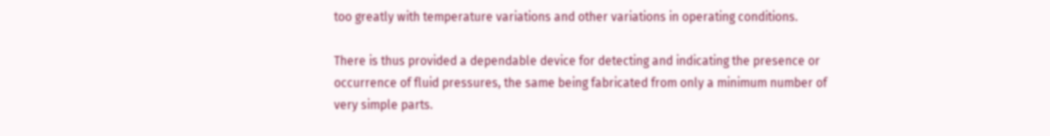too greatly with temperature variations and other variations in operating conditions.

There is thus provided a dependable device for detecting and indicating the presence or occurrence of fluid pressures, the same being fabricated from only a minimum number of very simple parts.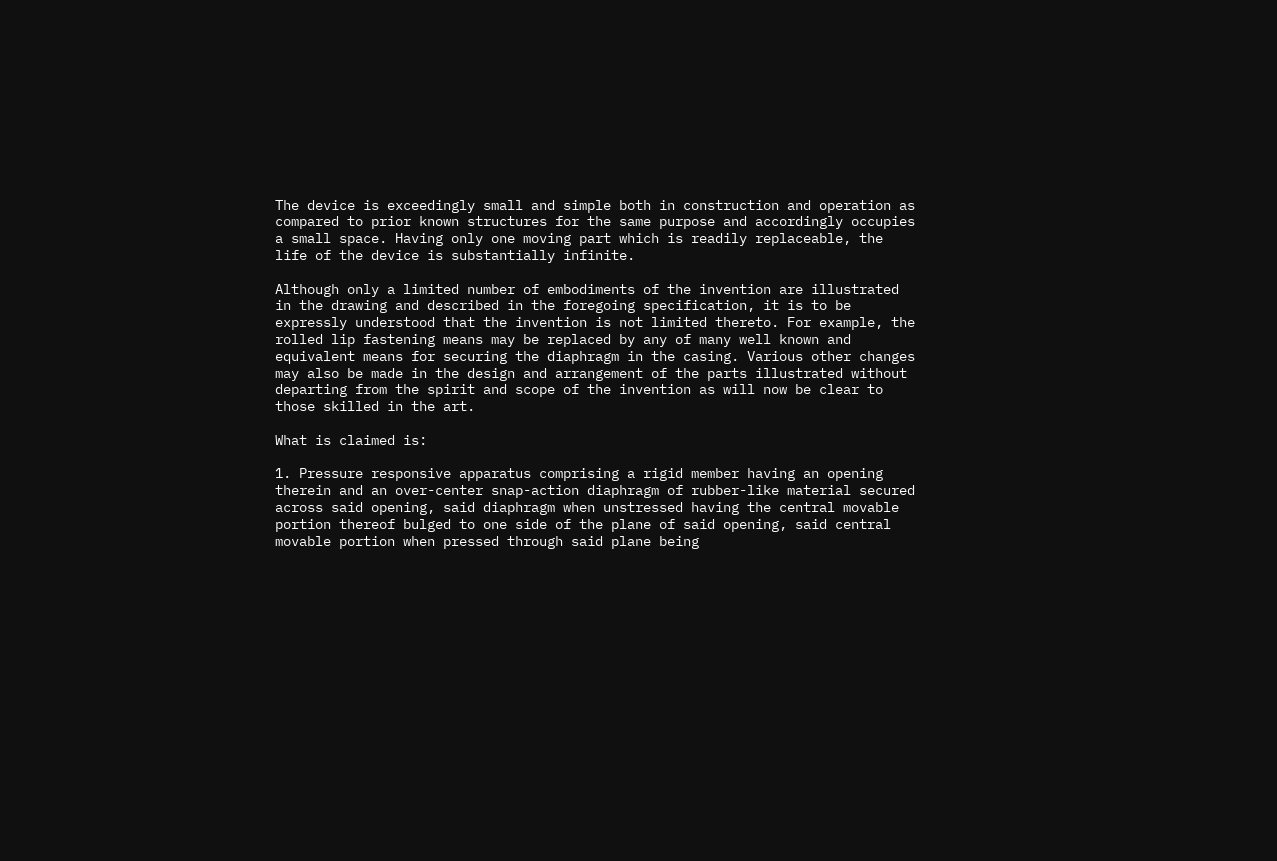The device is exceedingly small and simple both in construction and operation as compared to prior known structures for the same purpose and accordingly occupies a small space. Having only one moving part which is readily replaceable, the life of the device is substantially infinite.

Although only a limited number of embodiments of the invention are illustrated in the drawing and described in the foregoing specification, it is to be expressly understood that the invention is not limited thereto. For example, the rolled lip fastening means may be replaced by any of many well known and equivalent means for securing the diaphragm in the casing. Various other changes may also be made in the design and arrangement of the parts illustrated without departing from the spirit and scope of the invention as will now be clear to those skilled in the art.

What is claimed is:

1. Pressure responsive apparatus comprising a rigid member having an opening therein and an over-center snap-action diaphragm of rubber-like material secured across said opening, said diaphragm when unstressed having the central movable portion thereof bulged to one side of the plane of said opening, said central movable portion when pressed through said plane being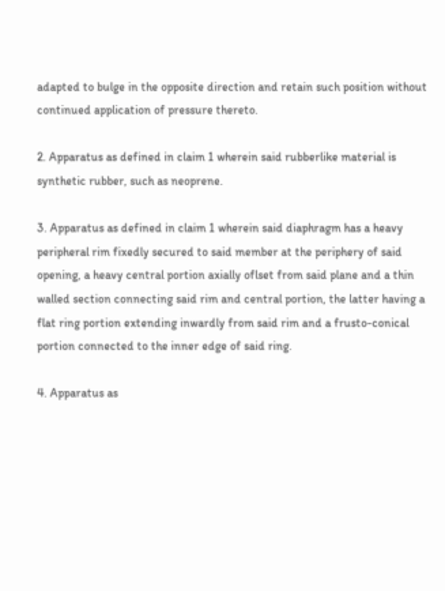adapted to bulge in the opposite direction and retain such position without continued application of pressure thereto.

2. Apparatus as defined in claim 1 wherein said rubberlike material is synthetic rubber, such as neoprene.

3. Apparatus as defined in claim 1 wherein said diaphragm has a heavy peripheral rim fixedly secured to said member at the periphery of said opening, a heavy central portion axially oflset from said plane and a thin walled section connecting said rim and central portion, the latter having a flat ring portion extending inwardly from said rim and a frusto-conical portion connected to the inner edge of said ring.

4. Apparatus as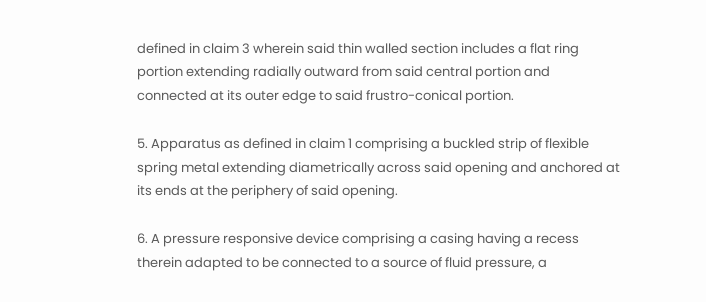defined in claim 3 wherein said thin walled section includes a flat ring portion extending radially outward from said central portion and connected at its outer edge to said frustro-conical portion.

5. Apparatus as defined in claim 1 comprising a buckled strip of flexible spring metal extending diametrically across said opening and anchored at its ends at the periphery of said opening.

6. A pressure responsive device comprising a casing having a recess therein adapted to be connected to a source of fluid pressure, a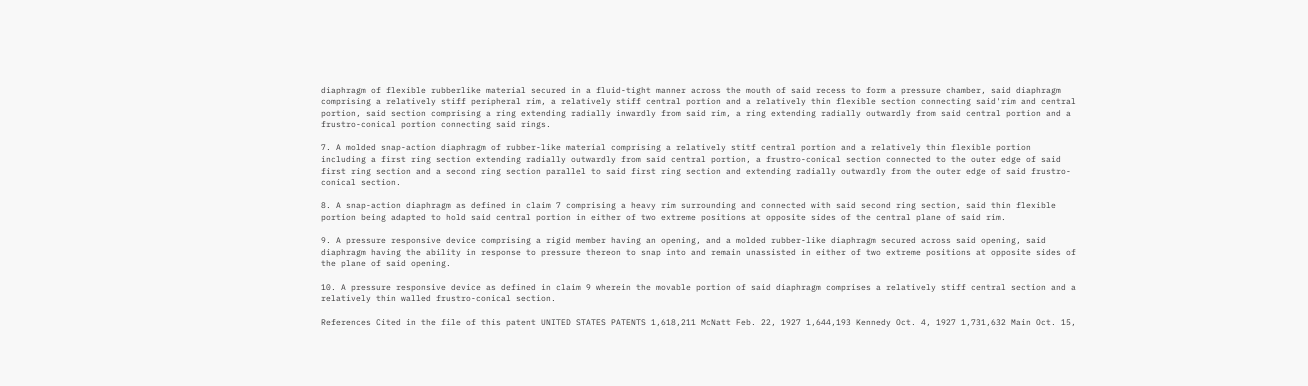diaphragm of flexible rubberlike material secured in a fluid-tight manner across the mouth of said recess to form a pressure chamber, said diaphragm comprising a relatively stiff peripheral rim, a relatively stiff central portion and a relatively thin flexible section connecting said'rim and central portion, said section comprising a ring extending radially inwardly from said rim, a ring extending radially outwardly from said central portion and a frustro-conical portion connecting said rings.

7. A molded snap-action diaphragm of rubber-like material comprising a relatively stitf central portion and a relatively thin flexible portion including a first ring section extending radially outwardly from said central portion, a frustro-conical section connected to the outer edge of said first ring section and a second ring section parallel to said first ring section and extending radially outwardly from the outer edge of said frustro-conical section.

8. A snap-action diaphragm as defined in claim 7 comprising a heavy rim surrounding and connected with said second ring section, said thin flexible portion being adapted to hold said central portion in either of two extreme positions at opposite sides of the central plane of said rim.

9. A pressure responsive device comprising a rigid member having an opening, and a molded rubber-like diaphragm secured across said opening, said diaphragm having the ability in response to pressure thereon to snap into and remain unassisted in either of two extreme positions at opposite sides of the plane of said opening.

10. A pressure responsive device as defined in claim 9 wherein the movable portion of said diaphragm comprises a relatively stiff central section and a relatively thin walled frustro-conical section.

References Cited in the file of this patent UNITED STATES PATENTS 1,618,211 McNatt Feb. 22, 1927 1,644,193 Kennedy Oct. 4, 1927 1,731,632 Main Oct. 15,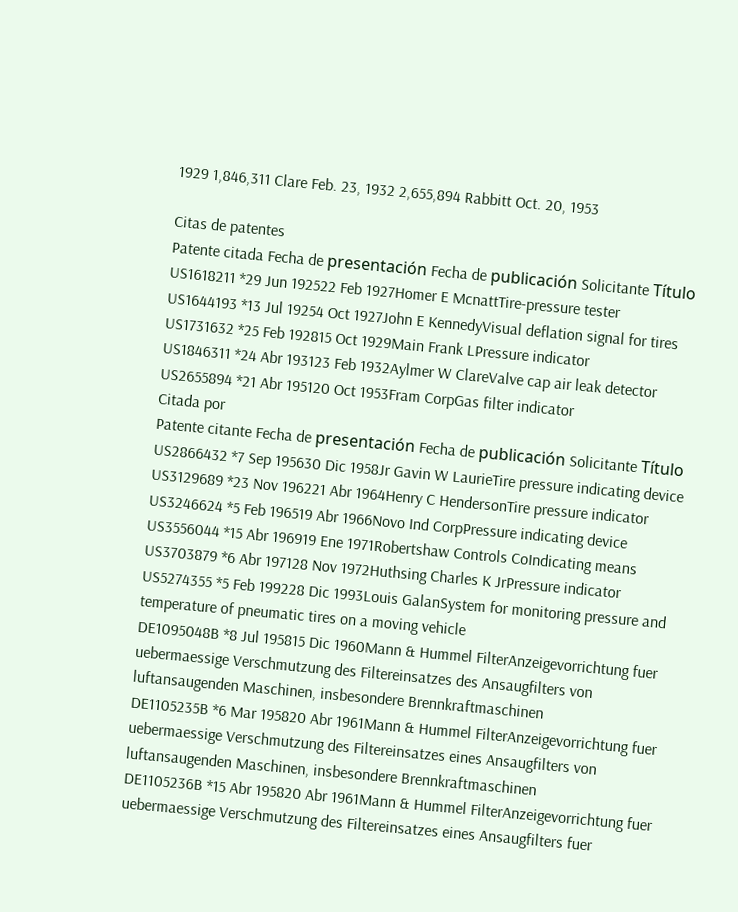1929 1,846,311 Clare Feb. 23, 1932 2,655,894 Rabbitt Oct. 20, 1953

Citas de patentes
Patente citada Fecha de presentación Fecha de publicación Solicitante Título
US1618211 *29 Jun 192522 Feb 1927Homer E McnattTire-pressure tester
US1644193 *13 Jul 19254 Oct 1927John E KennedyVisual deflation signal for tires
US1731632 *25 Feb 192815 Oct 1929Main Frank LPressure indicator
US1846311 *24 Abr 193123 Feb 1932Aylmer W ClareValve cap air leak detector
US2655894 *21 Abr 195120 Oct 1953Fram CorpGas filter indicator
Citada por
Patente citante Fecha de presentación Fecha de publicación Solicitante Título
US2866432 *7 Sep 195630 Dic 1958Jr Gavin W LaurieTire pressure indicating device
US3129689 *23 Nov 196221 Abr 1964Henry C HendersonTire pressure indicator
US3246624 *5 Feb 196519 Abr 1966Novo Ind CorpPressure indicating device
US3556044 *15 Abr 196919 Ene 1971Robertshaw Controls CoIndicating means
US3703879 *6 Abr 197128 Nov 1972Huthsing Charles K JrPressure indicator
US5274355 *5 Feb 199228 Dic 1993Louis GalanSystem for monitoring pressure and temperature of pneumatic tires on a moving vehicle
DE1095048B *8 Jul 195815 Dic 1960Mann & Hummel FilterAnzeigevorrichtung fuer uebermaessige Verschmutzung des Filtereinsatzes des Ansaugfilters von luftansaugenden Maschinen, insbesondere Brennkraftmaschinen
DE1105235B *6 Mar 195820 Abr 1961Mann & Hummel FilterAnzeigevorrichtung fuer uebermaessige Verschmutzung des Filtereinsatzes eines Ansaugfilters von luftansaugenden Maschinen, insbesondere Brennkraftmaschinen
DE1105236B *15 Abr 195820 Abr 1961Mann & Hummel FilterAnzeigevorrichtung fuer uebermaessige Verschmutzung des Filtereinsatzes eines Ansaugfilters fuer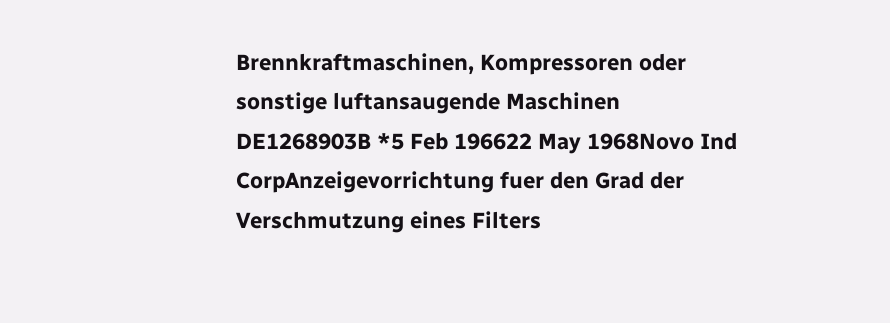Brennkraftmaschinen, Kompressoren oder sonstige luftansaugende Maschinen
DE1268903B *5 Feb 196622 May 1968Novo Ind CorpAnzeigevorrichtung fuer den Grad der Verschmutzung eines Filters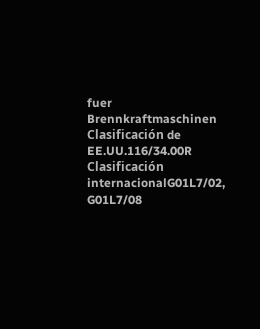fuer Brennkraftmaschinen
Clasificación de EE.UU.116/34.00R
Clasificación internacionalG01L7/02, G01L7/08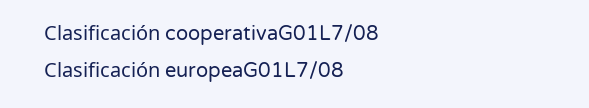Clasificación cooperativaG01L7/08
Clasificación europeaG01L7/08